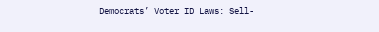Democrats’ Voter ID Laws: Sell-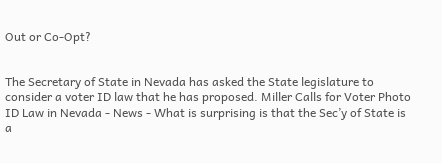Out or Co-Opt?


The Secretary of State in Nevada has asked the State legislature to consider a voter ID law that he has proposed. Miller Calls for Voter Photo ID Law in Nevada - News - What is surprising is that the Sec’y of State is a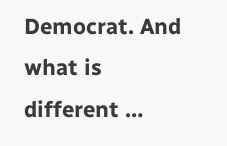Democrat. And what is different …